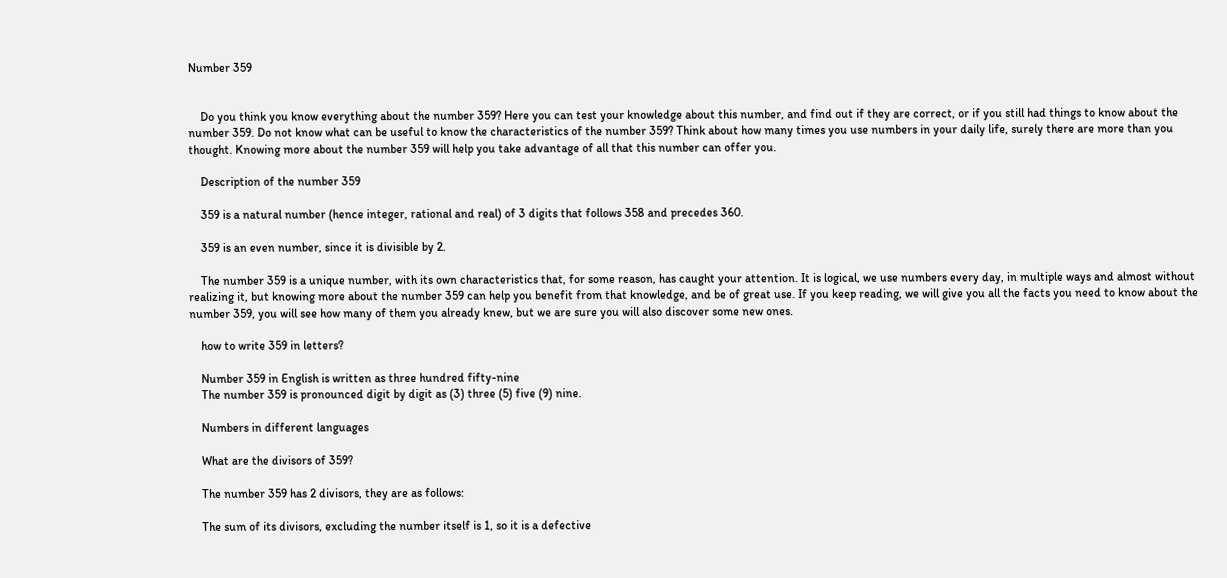Number 359


    Do you think you know everything about the number 359? Here you can test your knowledge about this number, and find out if they are correct, or if you still had things to know about the number 359. Do not know what can be useful to know the characteristics of the number 359? Think about how many times you use numbers in your daily life, surely there are more than you thought. Knowing more about the number 359 will help you take advantage of all that this number can offer you.

    Description of the number 359

    359 is a natural number (hence integer, rational and real) of 3 digits that follows 358 and precedes 360.

    359 is an even number, since it is divisible by 2.

    The number 359 is a unique number, with its own characteristics that, for some reason, has caught your attention. It is logical, we use numbers every day, in multiple ways and almost without realizing it, but knowing more about the number 359 can help you benefit from that knowledge, and be of great use. If you keep reading, we will give you all the facts you need to know about the number 359, you will see how many of them you already knew, but we are sure you will also discover some new ones.

    how to write 359 in letters?

    Number 359 in English is written as three hundred fifty-nine
    The number 359 is pronounced digit by digit as (3) three (5) five (9) nine.

    Numbers in different languages

    What are the divisors of 359?

    The number 359 has 2 divisors, they are as follows:

    The sum of its divisors, excluding the number itself is 1, so it is a defective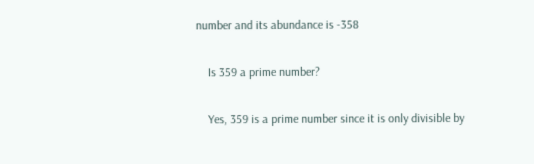number and its abundance is -358

    Is 359 a prime number?

    Yes, 359 is a prime number since it is only divisible by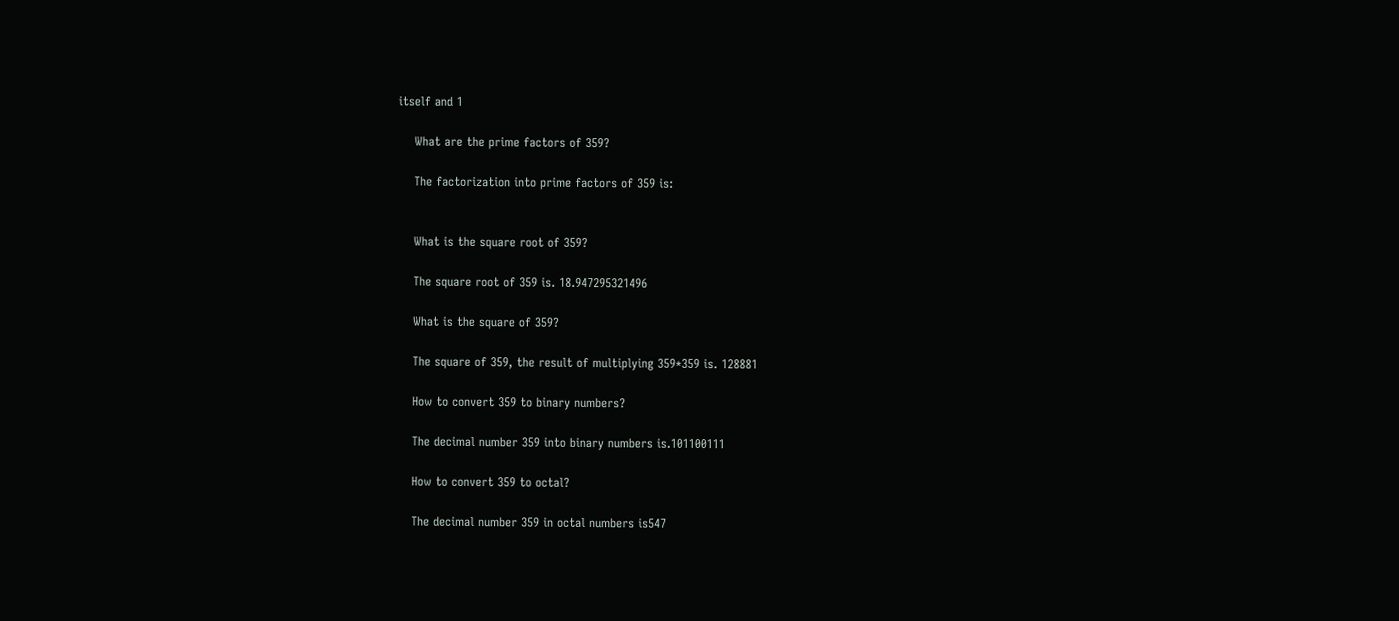itself and 1

    What are the prime factors of 359?

    The factorization into prime factors of 359 is:


    What is the square root of 359?

    The square root of 359 is. 18.947295321496

    What is the square of 359?

    The square of 359, the result of multiplying 359*359 is. 128881

    How to convert 359 to binary numbers?

    The decimal number 359 into binary numbers is.101100111

    How to convert 359 to octal?

    The decimal number 359 in octal numbers is547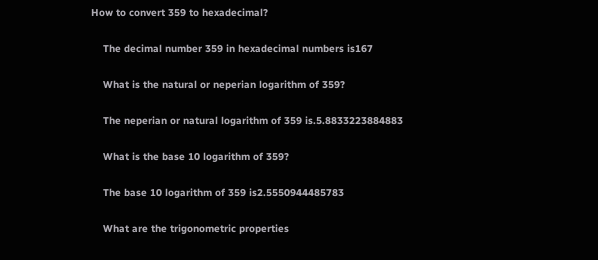How to convert 359 to hexadecimal?

    The decimal number 359 in hexadecimal numbers is167

    What is the natural or neperian logarithm of 359?

    The neperian or natural logarithm of 359 is.5.8833223884883

    What is the base 10 logarithm of 359?

    The base 10 logarithm of 359 is2.5550944485783

    What are the trigonometric properties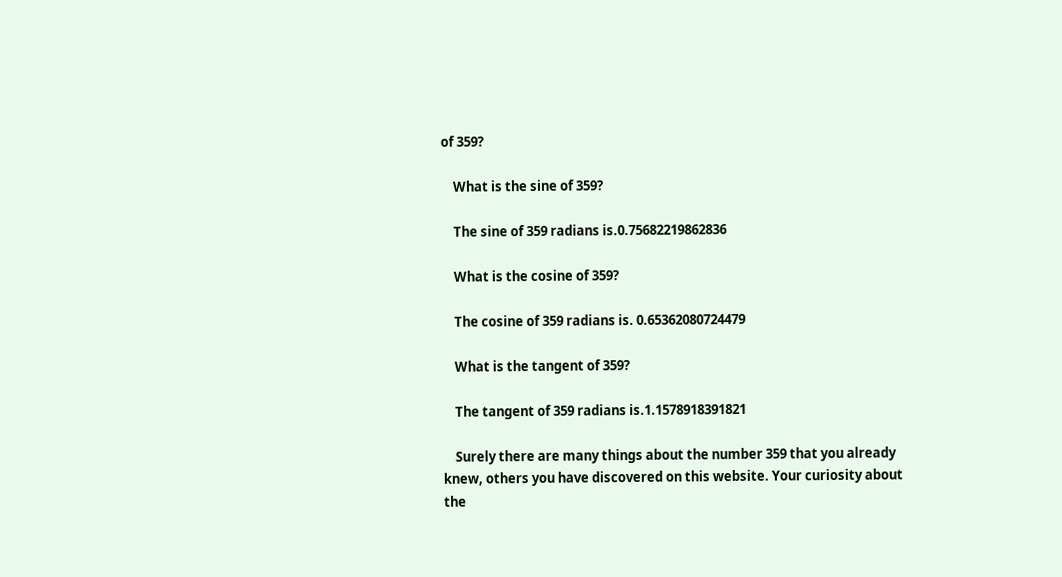of 359?

    What is the sine of 359?

    The sine of 359 radians is.0.75682219862836

    What is the cosine of 359?

    The cosine of 359 radians is. 0.65362080724479

    What is the tangent of 359?

    The tangent of 359 radians is.1.1578918391821

    Surely there are many things about the number 359 that you already knew, others you have discovered on this website. Your curiosity about the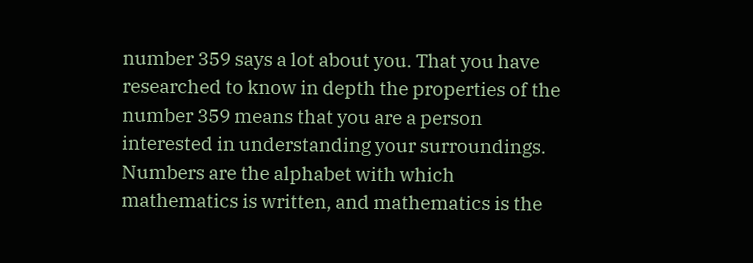number 359 says a lot about you. That you have researched to know in depth the properties of the number 359 means that you are a person interested in understanding your surroundings. Numbers are the alphabet with which mathematics is written, and mathematics is the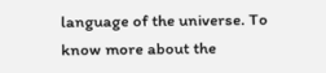language of the universe. To know more about the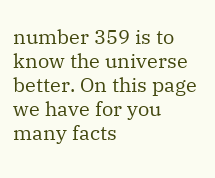number 359 is to know the universe better. On this page we have for you many facts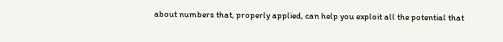about numbers that, properly applied, can help you exploit all the potential that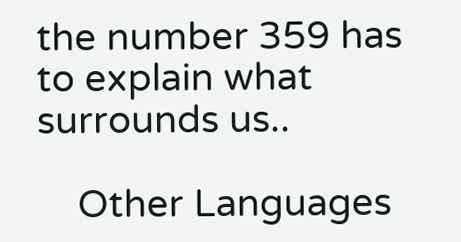the number 359 has to explain what surrounds us..

    Other Languages